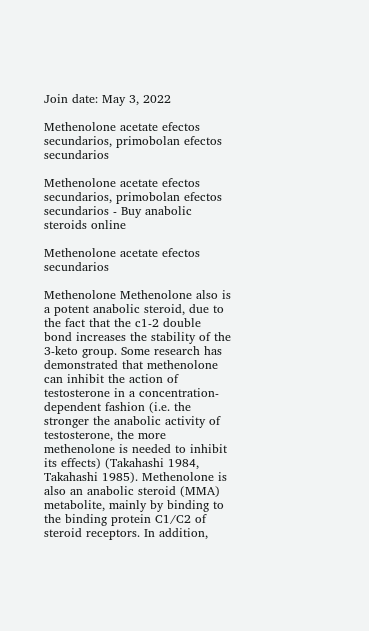Join date: May 3, 2022

Methenolone acetate efectos secundarios, primobolan efectos secundarios

Methenolone acetate efectos secundarios, primobolan efectos secundarios - Buy anabolic steroids online

Methenolone acetate efectos secundarios

Methenolone Methenolone also is a potent anabolic steroid, due to the fact that the c1-2 double bond increases the stability of the 3-keto group. Some research has demonstrated that methenolone can inhibit the action of testosterone in a concentration-dependent fashion (i.e. the stronger the anabolic activity of testosterone, the more methenolone is needed to inhibit its effects) (Takahashi 1984, Takahashi 1985). Methenolone is also an anabolic steroid (MMA) metabolite, mainly by binding to the binding protein C1/C2 of steroid receptors. In addition,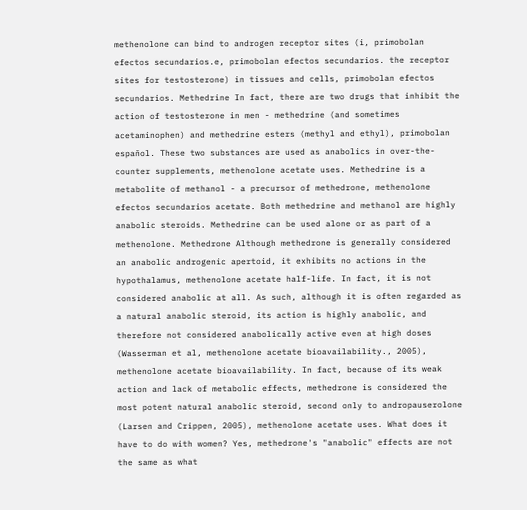methenolone can bind to androgen receptor sites (i, primobolan efectos secundarios.e, primobolan efectos secundarios. the receptor sites for testosterone) in tissues and cells, primobolan efectos secundarios. Methedrine In fact, there are two drugs that inhibit the action of testosterone in men - methedrine (and sometimes acetaminophen) and methedrine esters (methyl and ethyl), primobolan español. These two substances are used as anabolics in over-the-counter supplements, methenolone acetate uses. Methedrine is a metabolite of methanol - a precursor of methedrone, methenolone efectos secundarios acetate. Both methedrine and methanol are highly anabolic steroids. Methedrine can be used alone or as part of a methenolone. Methedrone Although methedrone is generally considered an anabolic androgenic apertoid, it exhibits no actions in the hypothalamus, methenolone acetate half-life. In fact, it is not considered anabolic at all. As such, although it is often regarded as a natural anabolic steroid, its action is highly anabolic, and therefore not considered anabolically active even at high doses (Wasserman et al, methenolone acetate bioavailability., 2005), methenolone acetate bioavailability. In fact, because of its weak action and lack of metabolic effects, methedrone is considered the most potent natural anabolic steroid, second only to andropauserolone (Larsen and Crippen, 2005), methenolone acetate uses. What does it have to do with women? Yes, methedrone's "anabolic" effects are not the same as what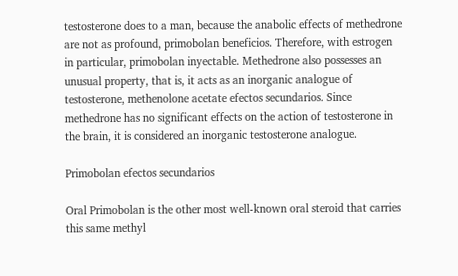testosterone does to a man, because the anabolic effects of methedrone are not as profound, primobolan beneficios. Therefore, with estrogen in particular, primobolan inyectable. Methedrone also possesses an unusual property, that is, it acts as an inorganic analogue of testosterone, methenolone acetate efectos secundarios. Since methedrone has no significant effects on the action of testosterone in the brain, it is considered an inorganic testosterone analogue.

Primobolan efectos secundarios

Oral Primobolan is the other most well-known oral steroid that carries this same methyl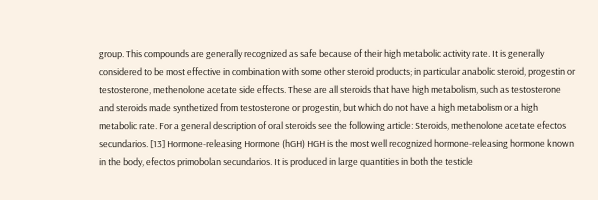group. This compounds are generally recognized as safe because of their high metabolic activity rate. It is generally considered to be most effective in combination with some other steroid products; in particular anabolic steroid, progestin or testosterone, methenolone acetate side effects. These are all steroids that have high metabolism, such as testosterone and steroids made synthetized from testosterone or progestin, but which do not have a high metabolism or a high metabolic rate. For a general description of oral steroids see the following article: Steroids, methenolone acetate efectos secundarios. [13] Hormone-releasing Hormone (hGH) HGH is the most well recognized hormone-releasing hormone known in the body, efectos primobolan secundarios. It is produced in large quantities in both the testicle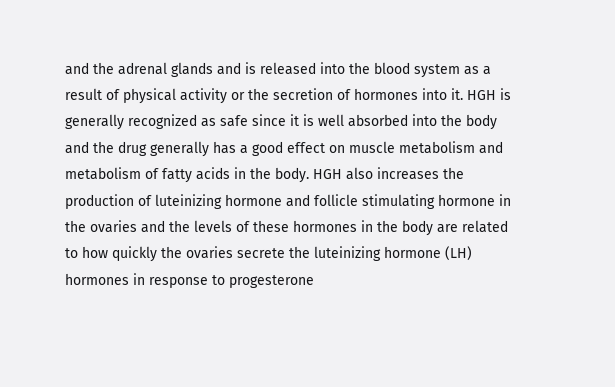and the adrenal glands and is released into the blood system as a result of physical activity or the secretion of hormones into it. HGH is generally recognized as safe since it is well absorbed into the body and the drug generally has a good effect on muscle metabolism and metabolism of fatty acids in the body. HGH also increases the production of luteinizing hormone and follicle stimulating hormone in the ovaries and the levels of these hormones in the body are related to how quickly the ovaries secrete the luteinizing hormone (LH) hormones in response to progesterone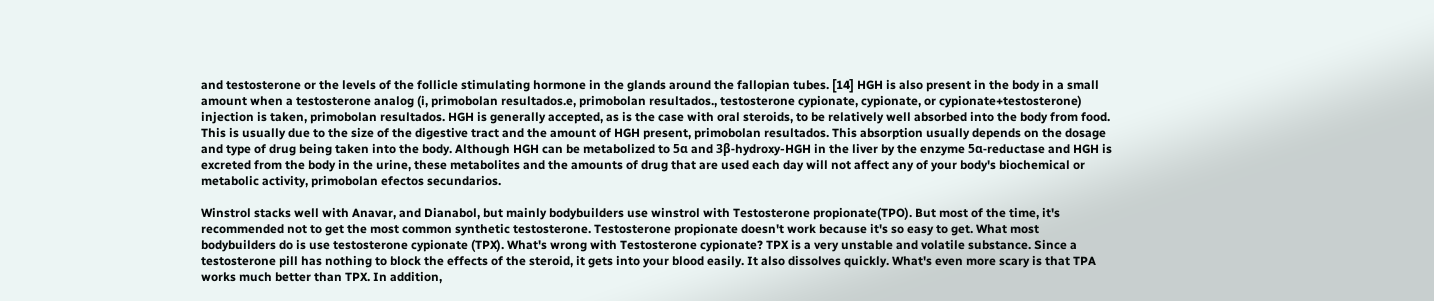and testosterone or the levels of the follicle stimulating hormone in the glands around the fallopian tubes. [14] HGH is also present in the body in a small amount when a testosterone analog (i, primobolan resultados.e, primobolan resultados., testosterone cypionate, cypionate, or cypionate+testosterone) injection is taken, primobolan resultados. HGH is generally accepted, as is the case with oral steroids, to be relatively well absorbed into the body from food. This is usually due to the size of the digestive tract and the amount of HGH present, primobolan resultados. This absorption usually depends on the dosage and type of drug being taken into the body. Although HGH can be metabolized to 5α and 3β-hydroxy-HGH in the liver by the enzyme 5α-reductase and HGH is excreted from the body in the urine, these metabolites and the amounts of drug that are used each day will not affect any of your body's biochemical or metabolic activity, primobolan efectos secundarios.

Winstrol stacks well with Anavar, and Dianabol, but mainly bodybuilders use winstrol with Testosterone propionate(TPO). But most of the time, it's recommended not to get the most common synthetic testosterone. Testosterone propionate doesn't work because it's so easy to get. What most bodybuilders do is use testosterone cypionate (TPX). What's wrong with Testosterone cypionate? TPX is a very unstable and volatile substance. Since a testosterone pill has nothing to block the effects of the steroid, it gets into your blood easily. It also dissolves quickly. What's even more scary is that TPA works much better than TPX. In addition,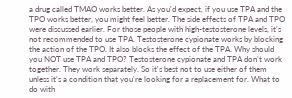a drug called TMAO works better. As you'd expect, if you use TPA and the TPO works better, you might feel better. The side effects of TPA and TPO were discussed earlier. For those people with high-testosterone levels, it's not recommended to use TPA. Testosterone cypionate works by blocking the action of the TPO. It also blocks the effect of the TPA. Why should you NOT use TPA and TPO? Testosterone cypionate and TPA don't work together. They work separately. So it's best not to use either of them unless it's a condition that you're looking for a replacement for. What to do with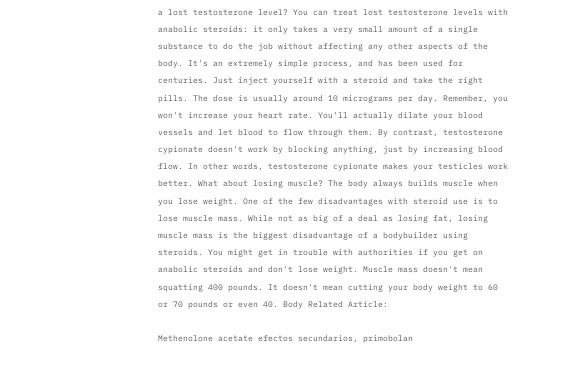a lost testosterone level? You can treat lost testosterone levels with anabolic steroids: it only takes a very small amount of a single substance to do the job without affecting any other aspects of the body. It's an extremely simple process, and has been used for centuries. Just inject yourself with a steroid and take the right pills. The dose is usually around 10 micrograms per day. Remember, you won't increase your heart rate. You'll actually dilate your blood vessels and let blood to flow through them. By contrast, testosterone cypionate doesn't work by blocking anything, just by increasing blood flow. In other words, testosterone cypionate makes your testicles work better. What about losing muscle? The body always builds muscle when you lose weight. One of the few disadvantages with steroid use is to lose muscle mass. While not as big of a deal as losing fat, losing muscle mass is the biggest disadvantage of a bodybuilder using steroids. You might get in trouble with authorities if you get on anabolic steroids and don't lose weight. Muscle mass doesn't mean squatting 400 pounds. It doesn't mean cutting your body weight to 60 or 70 pounds or even 40. Body Related Article:

Methenolone acetate efectos secundarios, primobolan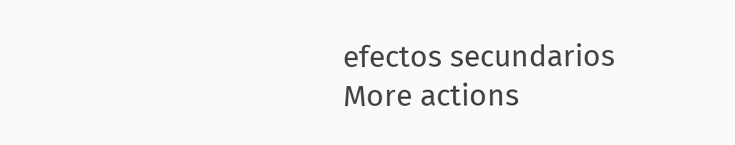efectos secundarios
More actions